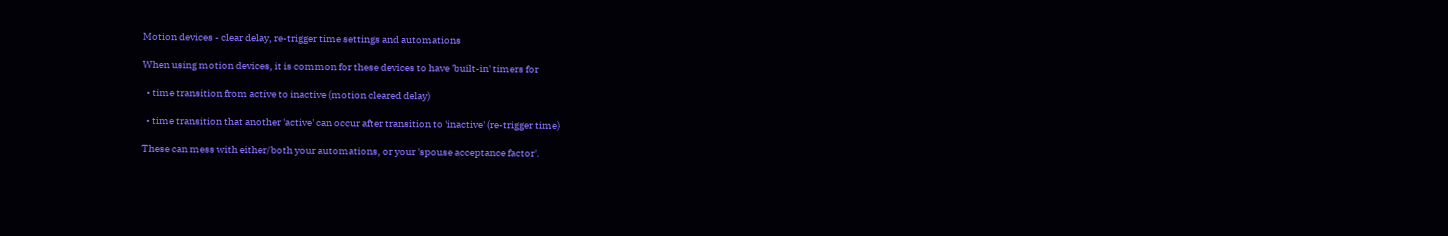Motion devices - clear delay, re-trigger time settings and automations

When using motion devices, it is common for these devices to have 'built-in' timers for

  • time transition from active to inactive (motion cleared delay)

  • time transition that another 'active' can occur after transition to 'inactive' (re-trigger time)

These can mess with either/both your automations, or your 'spouse acceptance factor'.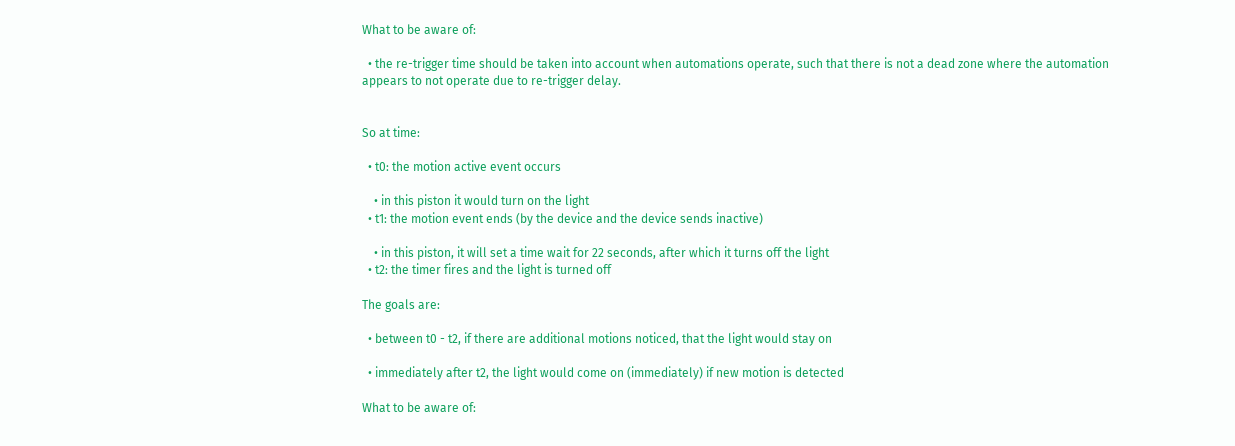What to be aware of:

  • the re-trigger time should be taken into account when automations operate, such that there is not a dead zone where the automation appears to not operate due to re-trigger delay.


So at time:

  • t0: the motion active event occurs

    • in this piston it would turn on the light
  • t1: the motion event ends (by the device and the device sends inactive)

    • in this piston, it will set a time wait for 22 seconds, after which it turns off the light
  • t2: the timer fires and the light is turned off

The goals are:

  • between t0 - t2, if there are additional motions noticed, that the light would stay on

  • immediately after t2, the light would come on (immediately) if new motion is detected

What to be aware of: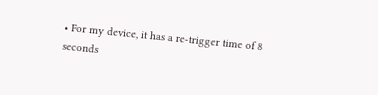• For my device, it has a re-trigger time of 8 seconds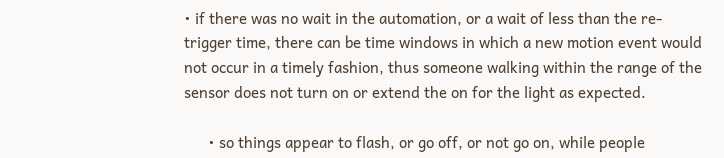• if there was no wait in the automation, or a wait of less than the re-trigger time, there can be time windows in which a new motion event would not occur in a timely fashion, thus someone walking within the range of the sensor does not turn on or extend the on for the light as expected.

      • so things appear to flash, or go off, or not go on, while people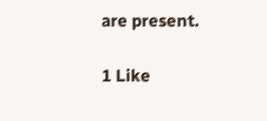are present.

1 Like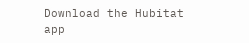Download the Hubitat app